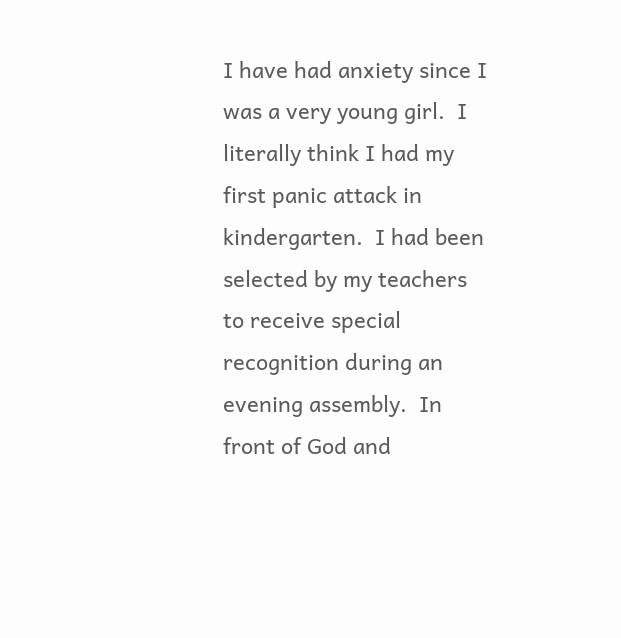I have had anxiety since I was a very young girl.  I literally think I had my first panic attack in kindergarten.  I had been selected by my teachers to receive special recognition during an evening assembly.  In front of God and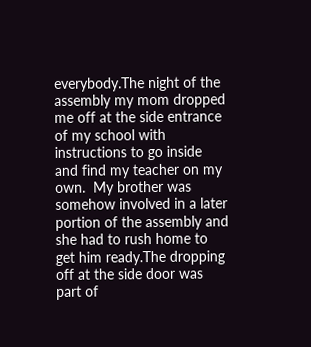everybody.The night of the assembly my mom dropped me off at the side entrance of my school with instructions to go inside and find my teacher on my own.  My brother was somehow involved in a later portion of the assembly and she had to rush home to get him ready.The dropping off at the side door was part of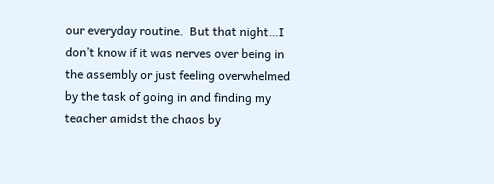our everyday routine.  But that night…I don’t know if it was nerves over being in the assembly or just feeling overwhelmed by the task of going in and finding my teacher amidst the chaos by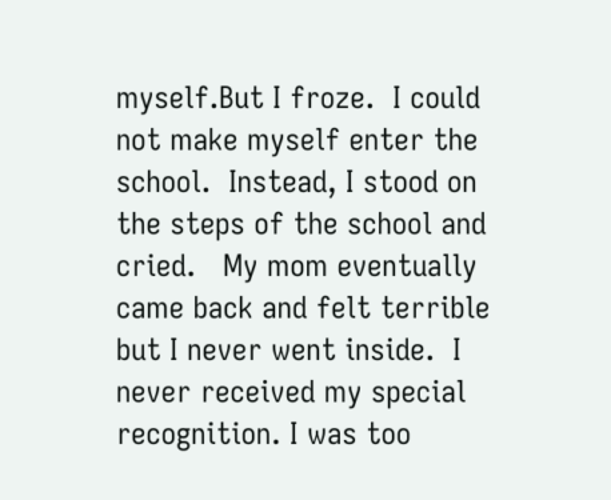myself.But I froze.  I could not make myself enter the school.  Instead, I stood on the steps of the school and cried.   My mom eventually came back and felt terrible but I never went inside.  I never received my special recognition. I was too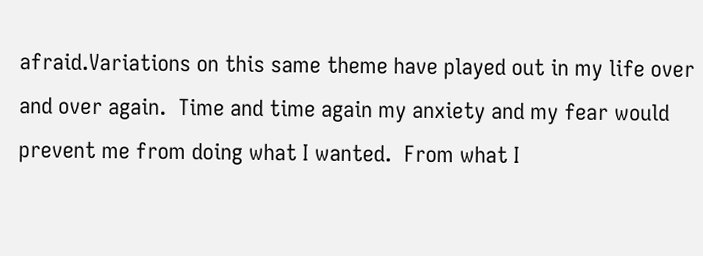afraid.Variations on this same theme have played out in my life over and over again.  Time and time again my anxiety and my fear would prevent me from doing what I wanted.  From what I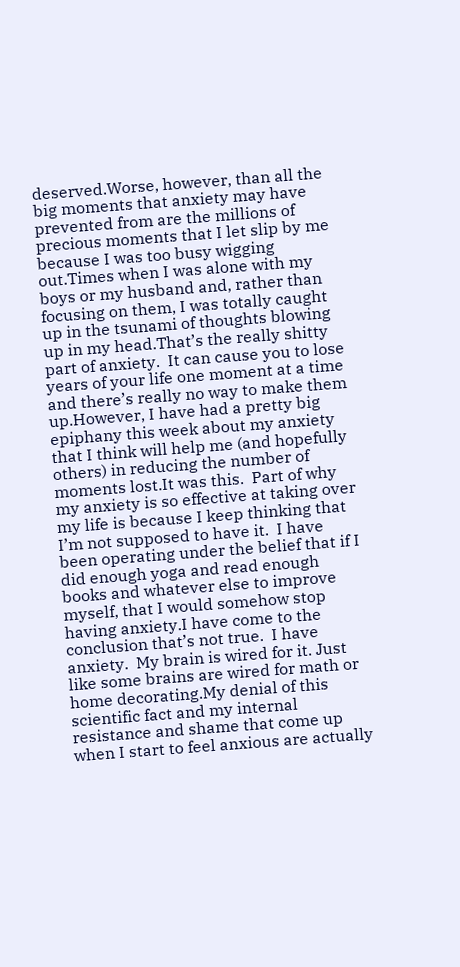deserved.Worse, however, than all the big moments that anxiety may have prevented from are the millions of precious moments that I let slip by me because I was too busy wigging out.Times when I was alone with my boys or my husband and, rather than focusing on them, I was totally caught up in the tsunami of thoughts blowing up in my head.That’s the really shitty part of anxiety.  It can cause you to lose years of your life one moment at a time and there’s really no way to make them up.However, I have had a pretty big epiphany this week about my anxiety that I think will help me (and hopefully others) in reducing the number of moments lost.It was this.  Part of why my anxiety is so effective at taking over my life is because I keep thinking that I’m not supposed to have it.  I have been operating under the belief that if I did enough yoga and read enough books and whatever else to improve myself, that I would somehow stop having anxiety.I have come to the conclusion that’s not true.  I have anxiety.  My brain is wired for it. Just like some brains are wired for math or home decorating.My denial of this scientific fact and my internal resistance and shame that come up when I start to feel anxious are actually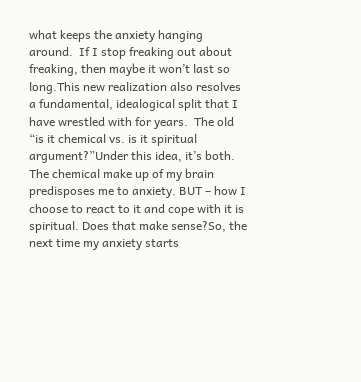what keeps the anxiety hanging around.  If I stop freaking out about freaking, then maybe it won’t last so long.This new realization also resolves a fundamental, idealogical split that I have wrestled with for years.  The old “is it chemical vs. is it spiritual argument?”Under this idea, it’s both.  The chemical make up of my brain predisposes me to anxiety. BUT – how I choose to react to it and cope with it is spiritual. Does that make sense?So, the next time my anxiety starts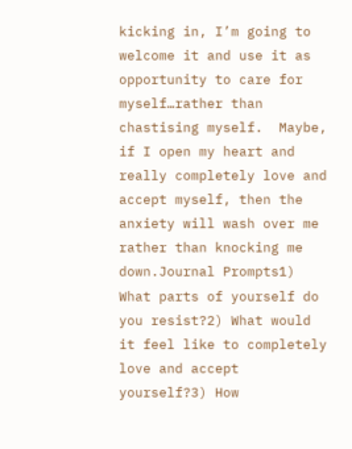kicking in, I’m going to welcome it and use it as opportunity to care for myself…rather than chastising myself.  Maybe, if I open my heart and really completely love and accept myself, then the anxiety will wash over me rather than knocking me down.Journal Prompts1) What parts of yourself do you resist?2) What would it feel like to completely love and accept yourself?3) How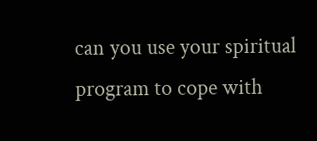can you use your spiritual program to cope with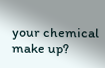your chemical make up?